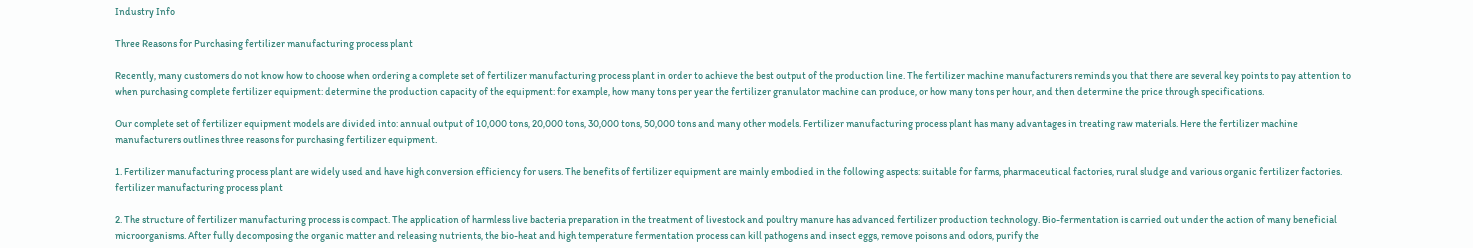Industry Info

Three Reasons for Purchasing fertilizer manufacturing process plant

Recently, many customers do not know how to choose when ordering a complete set of fertilizer manufacturing process plant in order to achieve the best output of the production line. The fertilizer machine manufacturers reminds you that there are several key points to pay attention to when purchasing complete fertilizer equipment: determine the production capacity of the equipment: for example, how many tons per year the fertilizer granulator machine can produce, or how many tons per hour, and then determine the price through specifications.

Our complete set of fertilizer equipment models are divided into: annual output of 10,000 tons, 20,000 tons, 30,000 tons, 50,000 tons and many other models. Fertilizer manufacturing process plant has many advantages in treating raw materials. Here the fertilizer machine manufacturers outlines three reasons for purchasing fertilizer equipment.

1. Fertilizer manufacturing process plant are widely used and have high conversion efficiency for users. The benefits of fertilizer equipment are mainly embodied in the following aspects: suitable for farms, pharmaceutical factories, rural sludge and various organic fertilizer factories.
fertilizer manufacturing process plant

2. The structure of fertilizer manufacturing process is compact. The application of harmless live bacteria preparation in the treatment of livestock and poultry manure has advanced fertilizer production technology. Bio-fermentation is carried out under the action of many beneficial microorganisms. After fully decomposing the organic matter and releasing nutrients, the bio-heat and high temperature fermentation process can kill pathogens and insect eggs, remove poisons and odors, purify the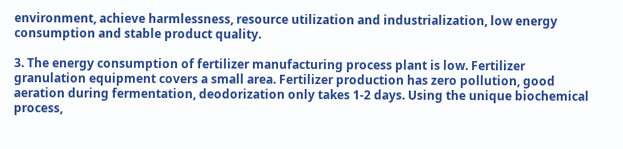environment, achieve harmlessness, resource utilization and industrialization, low energy consumption and stable product quality.

3. The energy consumption of fertilizer manufacturing process plant is low. Fertilizer granulation equipment covers a small area. Fertilizer production has zero pollution, good aeration during fermentation, deodorization only takes 1-2 days. Using the unique biochemical process,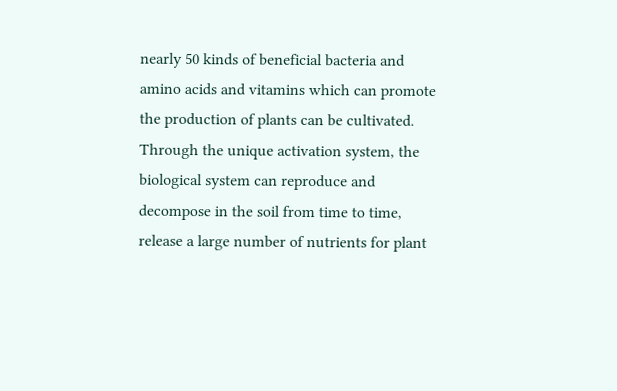nearly 50 kinds of beneficial bacteria and amino acids and vitamins which can promote the production of plants can be cultivated. Through the unique activation system, the biological system can reproduce and decompose in the soil from time to time, release a large number of nutrients for plant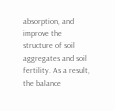absorption, and improve the structure of soil aggregates and soil fertility. As a result, the balance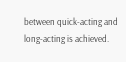between quick-acting and long-acting is achieved.